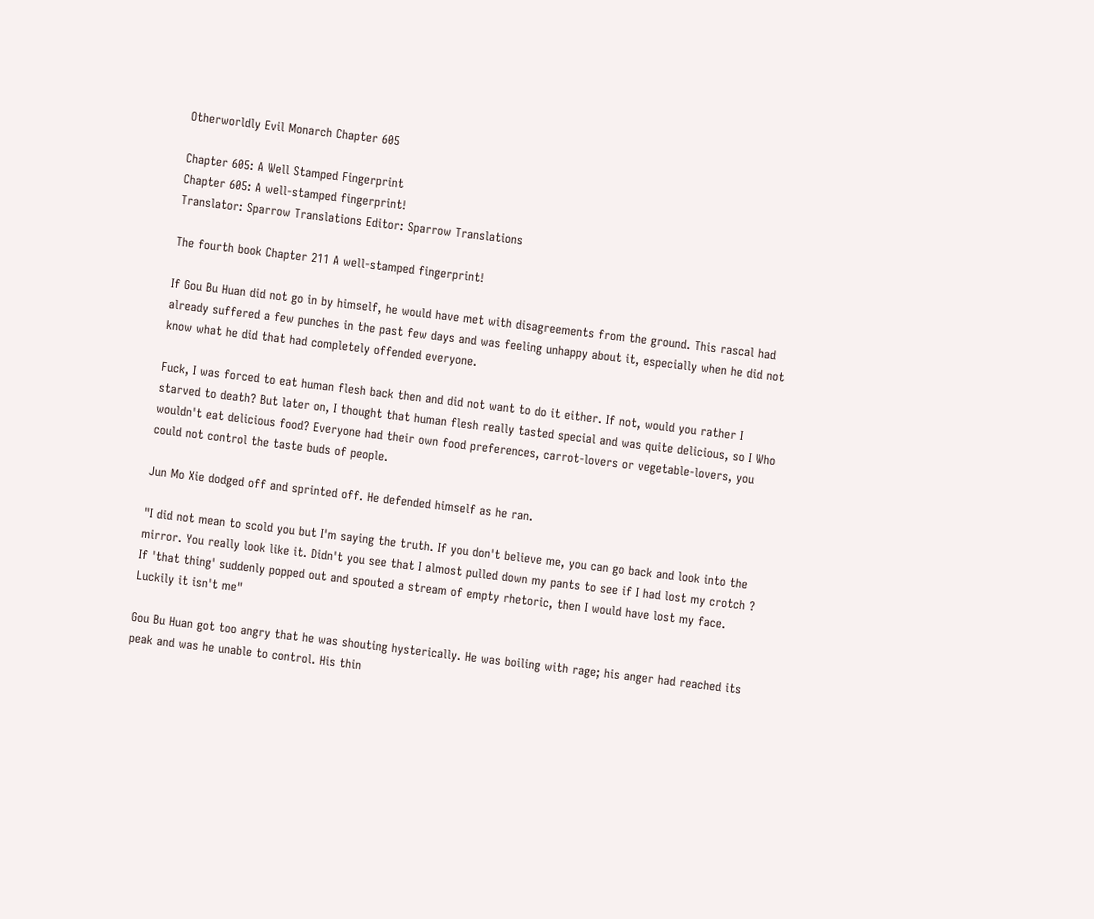Otherworldly Evil Monarch Chapter 605

Chapter 605: A Well Stamped Fingerprint
Chapter 605: A well-stamped fingerprint!
Translator: Sparrow Translations Editor: Sparrow Translations

The fourth book Chapter 211 A well-stamped fingerprint!

If Gou Bu Huan did not go in by himself, he would have met with disagreements from the ground. This rascal had already suffered a few punches in the past few days and was feeling unhappy about it, especially when he did not know what he did that had completely offended everyone.

Fuck, I was forced to eat human flesh back then and did not want to do it either. If not, would you rather I starved to death? But later on, I thought that human flesh really tasted special and was quite delicious, so I Who wouldn't eat delicious food? Everyone had their own food preferences, carrot-lovers or vegetable-lovers, you could not control the taste buds of people.

Jun Mo Xie dodged off and sprinted off. He defended himself as he ran.

"I did not mean to scold you but I'm saying the truth. If you don't believe me, you can go back and look into the mirror. You really look like it. Didn't you see that I almost pulled down my pants to see if I had lost my crotch ? If 'that thing' suddenly popped out and spouted a stream of empty rhetoric, then I would have lost my face. Luckily it isn't me"

Gou Bu Huan got too angry that he was shouting hysterically. He was boiling with rage; his anger had reached its peak and was he unable to control. His thin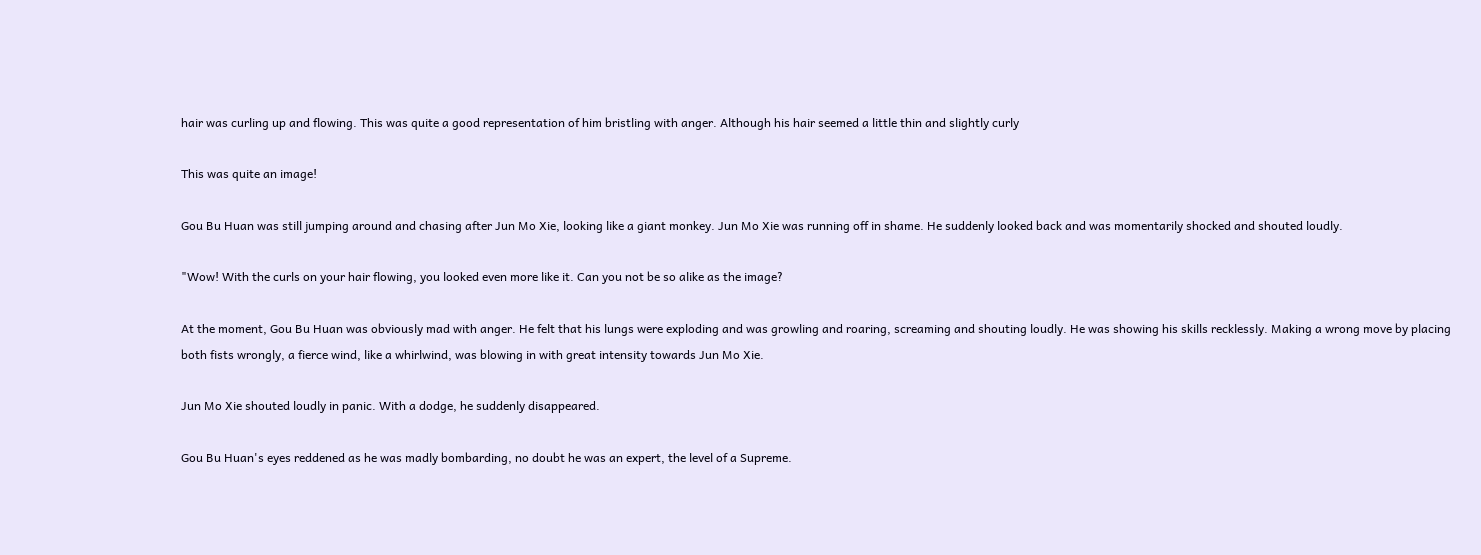hair was curling up and flowing. This was quite a good representation of him bristling with anger. Although his hair seemed a little thin and slightly curly

This was quite an image!

Gou Bu Huan was still jumping around and chasing after Jun Mo Xie, looking like a giant monkey. Jun Mo Xie was running off in shame. He suddenly looked back and was momentarily shocked and shouted loudly.

"Wow! With the curls on your hair flowing, you looked even more like it. Can you not be so alike as the image?

At the moment, Gou Bu Huan was obviously mad with anger. He felt that his lungs were exploding and was growling and roaring, screaming and shouting loudly. He was showing his skills recklessly. Making a wrong move by placing both fists wrongly, a fierce wind, like a whirlwind, was blowing in with great intensity towards Jun Mo Xie.

Jun Mo Xie shouted loudly in panic. With a dodge, he suddenly disappeared.

Gou Bu Huan's eyes reddened as he was madly bombarding, no doubt he was an expert, the level of a Supreme.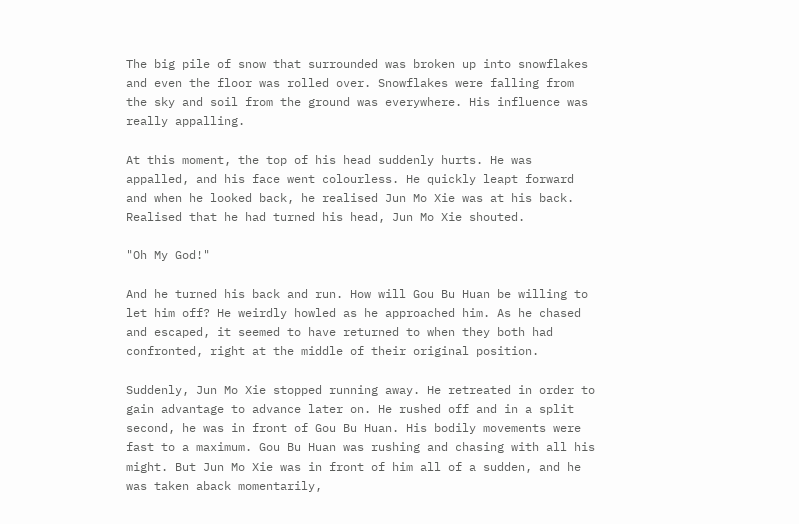The big pile of snow that surrounded was broken up into snowflakes and even the floor was rolled over. Snowflakes were falling from the sky and soil from the ground was everywhere. His influence was really appalling.

At this moment, the top of his head suddenly hurts. He was appalled, and his face went colourless. He quickly leapt forward and when he looked back, he realised Jun Mo Xie was at his back. Realised that he had turned his head, Jun Mo Xie shouted.

"Oh My God!"

And he turned his back and run. How will Gou Bu Huan be willing to let him off? He weirdly howled as he approached him. As he chased and escaped, it seemed to have returned to when they both had confronted, right at the middle of their original position.

Suddenly, Jun Mo Xie stopped running away. He retreated in order to gain advantage to advance later on. He rushed off and in a split second, he was in front of Gou Bu Huan. His bodily movements were fast to a maximum. Gou Bu Huan was rushing and chasing with all his might. But Jun Mo Xie was in front of him all of a sudden, and he was taken aback momentarily,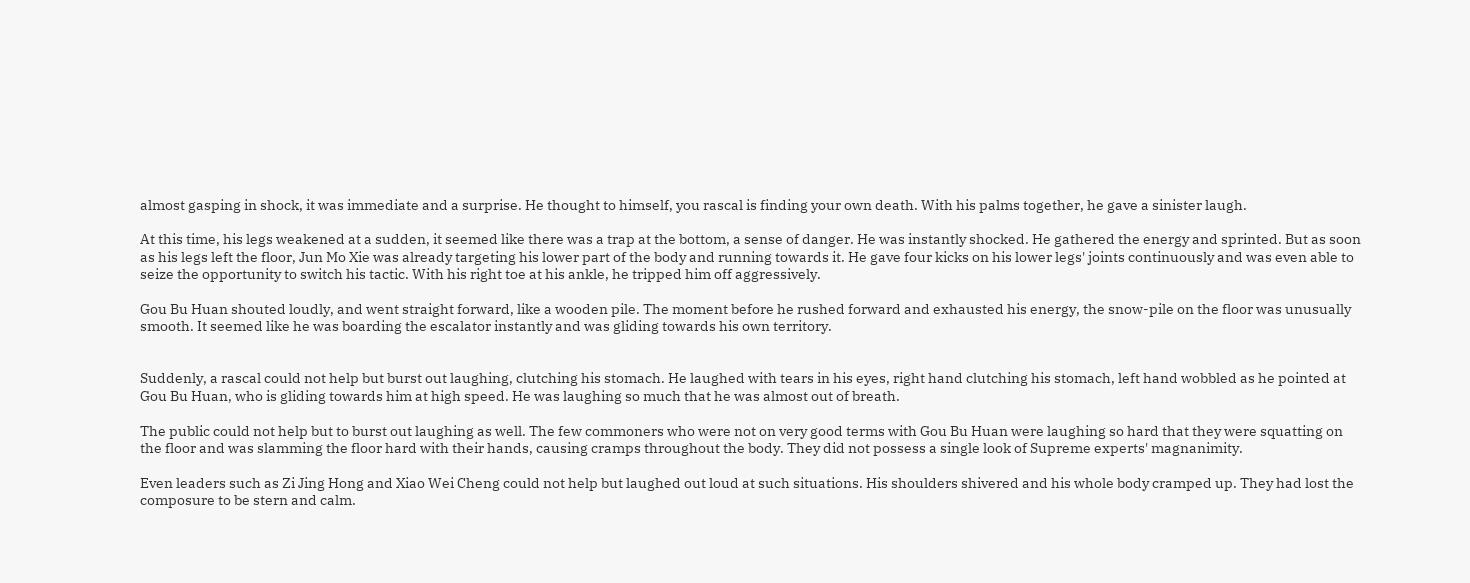almost gasping in shock, it was immediate and a surprise. He thought to himself, you rascal is finding your own death. With his palms together, he gave a sinister laugh.

At this time, his legs weakened at a sudden, it seemed like there was a trap at the bottom, a sense of danger. He was instantly shocked. He gathered the energy and sprinted. But as soon as his legs left the floor, Jun Mo Xie was already targeting his lower part of the body and running towards it. He gave four kicks on his lower legs' joints continuously and was even able to seize the opportunity to switch his tactic. With his right toe at his ankle, he tripped him off aggressively.

Gou Bu Huan shouted loudly, and went straight forward, like a wooden pile. The moment before he rushed forward and exhausted his energy, the snow-pile on the floor was unusually smooth. It seemed like he was boarding the escalator instantly and was gliding towards his own territory.


Suddenly, a rascal could not help but burst out laughing, clutching his stomach. He laughed with tears in his eyes, right hand clutching his stomach, left hand wobbled as he pointed at Gou Bu Huan, who is gliding towards him at high speed. He was laughing so much that he was almost out of breath.

The public could not help but to burst out laughing as well. The few commoners who were not on very good terms with Gou Bu Huan were laughing so hard that they were squatting on the floor and was slamming the floor hard with their hands, causing cramps throughout the body. They did not possess a single look of Supreme experts' magnanimity.

Even leaders such as Zi Jing Hong and Xiao Wei Cheng could not help but laughed out loud at such situations. His shoulders shivered and his whole body cramped up. They had lost the composure to be stern and calm.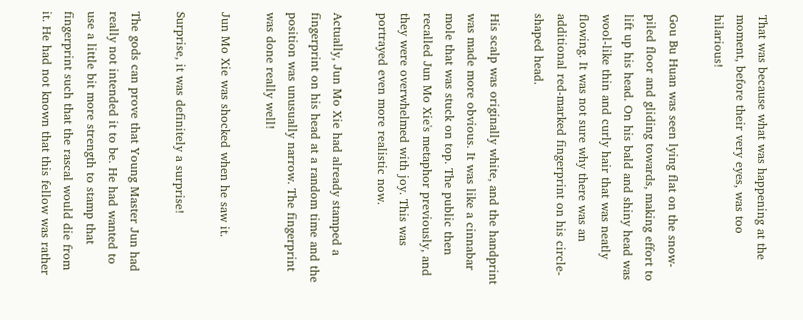That was because what was happening at the moment, before their very eyes, was too hilarious!

Gou Bu Huan was seen lying flat on the snow-piled floor and gliding towards, making effort to lift up his head. On his bald and shiny head was wool-like thin and curly hair that was neatly flowing. It was not sure why there was an additional red-marked fingerprint on his circle-shaped head.

His scalp was originally white, and the handprint was made more obvious. It was like a cinnabar mole that was stuck on top. The public then recalled Jun Mo Xie's metaphor previously, and they were overwhelmed with joy. This was portrayed even more realistic now.

Actually, Jun Mo Xie had already stamped a fingerprint on his head at a random time and the position was unusually narrow. The fingerprint was done really well!

Jun Mo Xie was shocked when he saw it.

Surprise, it was definitely a surprise!

The gods can prove that Young Master Jun had really not intended it to be. He had wanted to use a little bit more strength to stamp that fingerprint such that the rascal would die from it. He had not known that this fellow was rather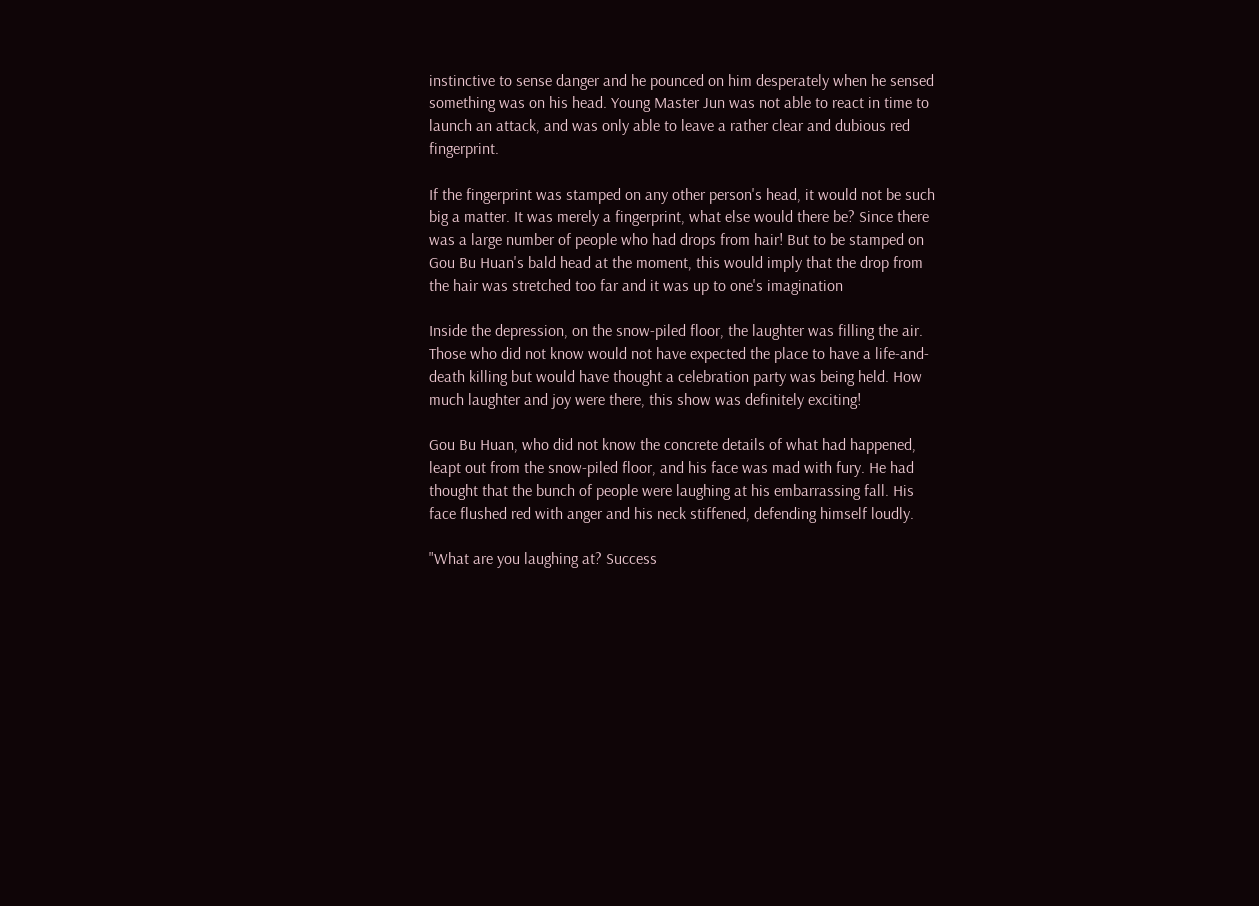instinctive to sense danger and he pounced on him desperately when he sensed something was on his head. Young Master Jun was not able to react in time to launch an attack, and was only able to leave a rather clear and dubious red fingerprint.

If the fingerprint was stamped on any other person's head, it would not be such big a matter. It was merely a fingerprint, what else would there be? Since there was a large number of people who had drops from hair! But to be stamped on Gou Bu Huan's bald head at the moment, this would imply that the drop from the hair was stretched too far and it was up to one's imagination

Inside the depression, on the snow-piled floor, the laughter was filling the air. Those who did not know would not have expected the place to have a life-and-death killing but would have thought a celebration party was being held. How much laughter and joy were there, this show was definitely exciting!

Gou Bu Huan, who did not know the concrete details of what had happened, leapt out from the snow-piled floor, and his face was mad with fury. He had thought that the bunch of people were laughing at his embarrassing fall. His face flushed red with anger and his neck stiffened, defending himself loudly.

"What are you laughing at? Success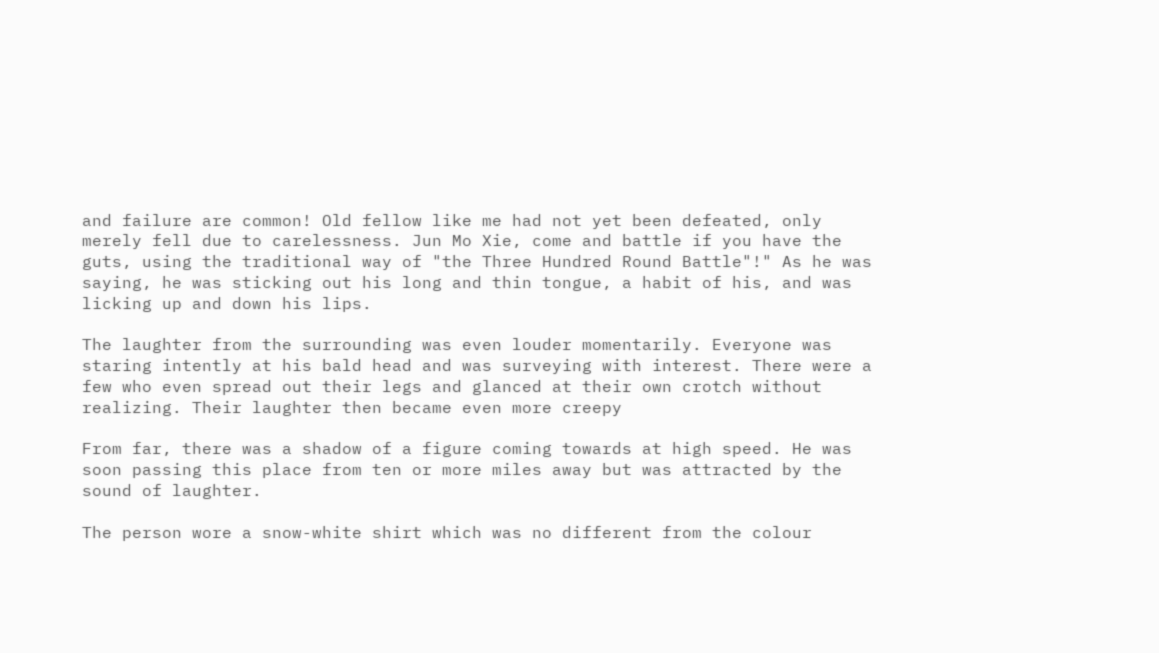and failure are common! Old fellow like me had not yet been defeated, only merely fell due to carelessness. Jun Mo Xie, come and battle if you have the guts, using the traditional way of "the Three Hundred Round Battle"!" As he was saying, he was sticking out his long and thin tongue, a habit of his, and was licking up and down his lips.

The laughter from the surrounding was even louder momentarily. Everyone was staring intently at his bald head and was surveying with interest. There were a few who even spread out their legs and glanced at their own crotch without realizing. Their laughter then became even more creepy

From far, there was a shadow of a figure coming towards at high speed. He was soon passing this place from ten or more miles away but was attracted by the sound of laughter.

The person wore a snow-white shirt which was no different from the colour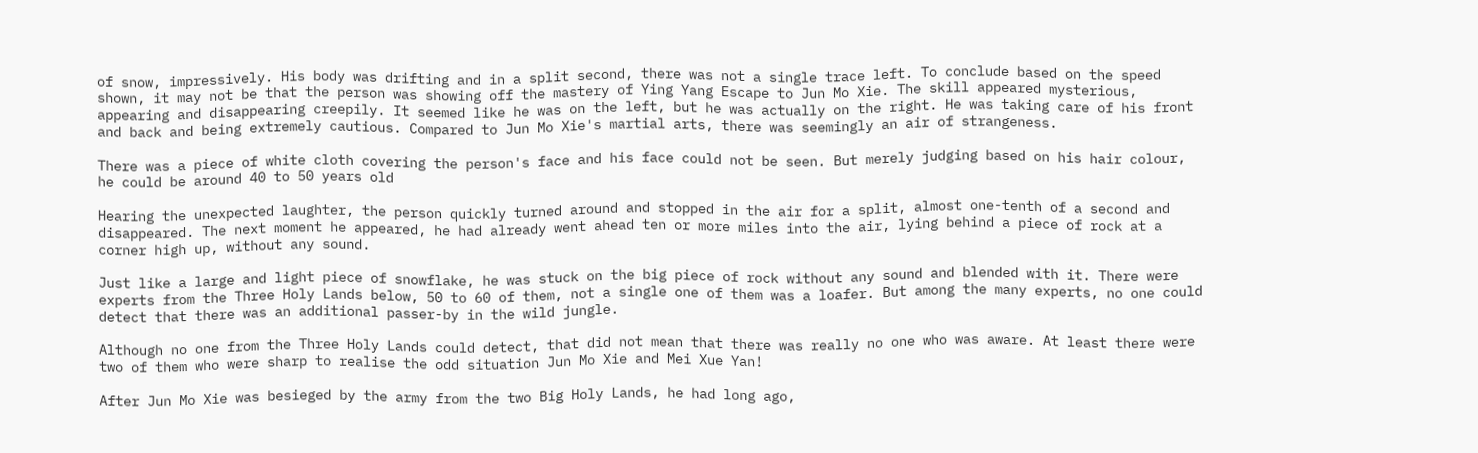of snow, impressively. His body was drifting and in a split second, there was not a single trace left. To conclude based on the speed shown, it may not be that the person was showing off the mastery of Ying Yang Escape to Jun Mo Xie. The skill appeared mysterious, appearing and disappearing creepily. It seemed like he was on the left, but he was actually on the right. He was taking care of his front and back and being extremely cautious. Compared to Jun Mo Xie's martial arts, there was seemingly an air of strangeness.

There was a piece of white cloth covering the person's face and his face could not be seen. But merely judging based on his hair colour, he could be around 40 to 50 years old

Hearing the unexpected laughter, the person quickly turned around and stopped in the air for a split, almost one-tenth of a second and disappeared. The next moment he appeared, he had already went ahead ten or more miles into the air, lying behind a piece of rock at a corner high up, without any sound.

Just like a large and light piece of snowflake, he was stuck on the big piece of rock without any sound and blended with it. There were experts from the Three Holy Lands below, 50 to 60 of them, not a single one of them was a loafer. But among the many experts, no one could detect that there was an additional passer-by in the wild jungle.

Although no one from the Three Holy Lands could detect, that did not mean that there was really no one who was aware. At least there were two of them who were sharp to realise the odd situation Jun Mo Xie and Mei Xue Yan!

After Jun Mo Xie was besieged by the army from the two Big Holy Lands, he had long ago,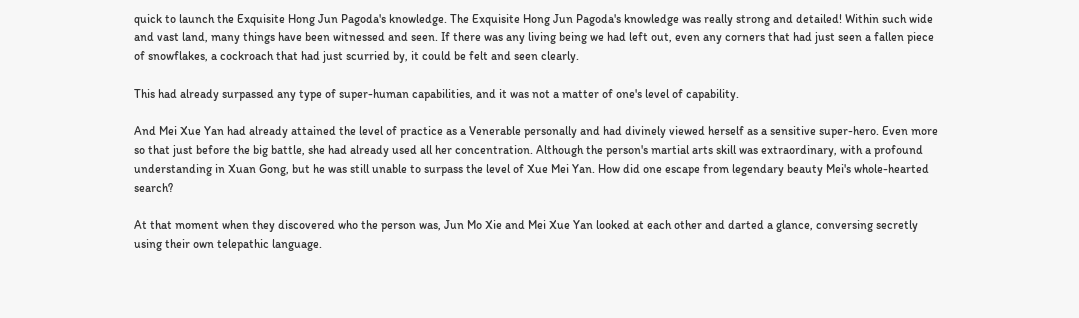quick to launch the Exquisite Hong Jun Pagoda's knowledge. The Exquisite Hong Jun Pagoda's knowledge was really strong and detailed! Within such wide and vast land, many things have been witnessed and seen. If there was any living being we had left out, even any corners that had just seen a fallen piece of snowflakes, a cockroach that had just scurried by, it could be felt and seen clearly.

This had already surpassed any type of super-human capabilities, and it was not a matter of one's level of capability.

And Mei Xue Yan had already attained the level of practice as a Venerable personally and had divinely viewed herself as a sensitive super-hero. Even more so that just before the big battle, she had already used all her concentration. Although the person's martial arts skill was extraordinary, with a profound understanding in Xuan Gong, but he was still unable to surpass the level of Xue Mei Yan. How did one escape from legendary beauty Mei's whole-hearted search?

At that moment when they discovered who the person was, Jun Mo Xie and Mei Xue Yan looked at each other and darted a glance, conversing secretly using their own telepathic language.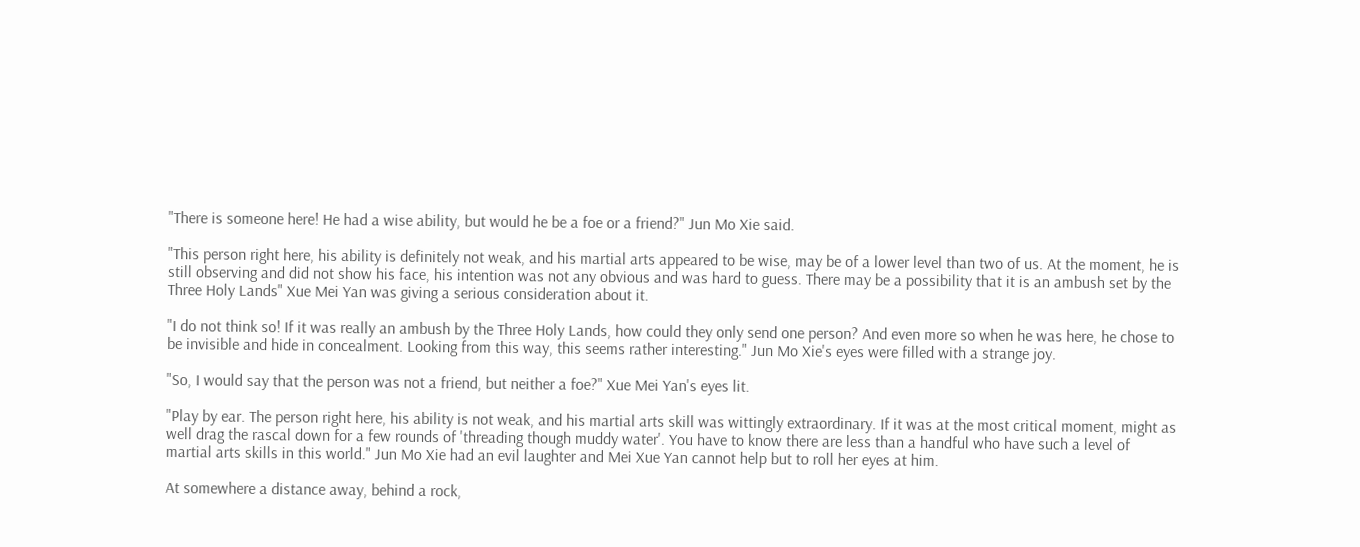"There is someone here! He had a wise ability, but would he be a foe or a friend?" Jun Mo Xie said.

"This person right here, his ability is definitely not weak, and his martial arts appeared to be wise, may be of a lower level than two of us. At the moment, he is still observing and did not show his face, his intention was not any obvious and was hard to guess. There may be a possibility that it is an ambush set by the Three Holy Lands" Xue Mei Yan was giving a serious consideration about it.

"I do not think so! If it was really an ambush by the Three Holy Lands, how could they only send one person? And even more so when he was here, he chose to be invisible and hide in concealment. Looking from this way, this seems rather interesting." Jun Mo Xie's eyes were filled with a strange joy.

"So, I would say that the person was not a friend, but neither a foe?" Xue Mei Yan's eyes lit.

"Play by ear. The person right here, his ability is not weak, and his martial arts skill was wittingly extraordinary. If it was at the most critical moment, might as well drag the rascal down for a few rounds of 'threading though muddy water'. You have to know there are less than a handful who have such a level of martial arts skills in this world." Jun Mo Xie had an evil laughter and Mei Xue Yan cannot help but to roll her eyes at him.

At somewhere a distance away, behind a rock,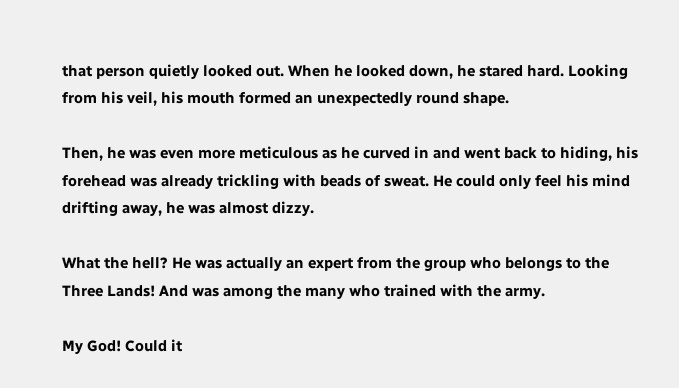that person quietly looked out. When he looked down, he stared hard. Looking from his veil, his mouth formed an unexpectedly round shape.

Then, he was even more meticulous as he curved in and went back to hiding, his forehead was already trickling with beads of sweat. He could only feel his mind drifting away, he was almost dizzy.

What the hell? He was actually an expert from the group who belongs to the Three Lands! And was among the many who trained with the army.

My God! Could it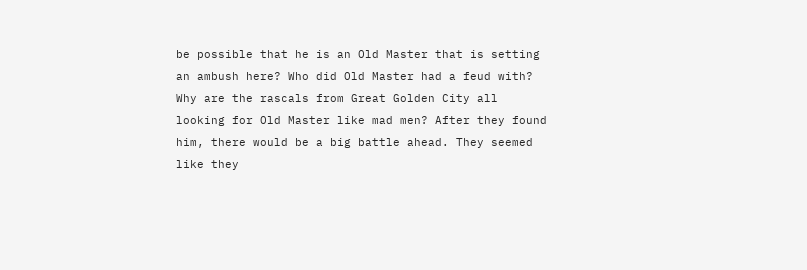be possible that he is an Old Master that is setting an ambush here? Who did Old Master had a feud with? Why are the rascals from Great Golden City all looking for Old Master like mad men? After they found him, there would be a big battle ahead. They seemed like they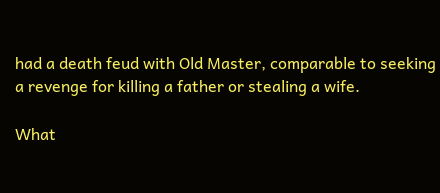had a death feud with Old Master, comparable to seeking a revenge for killing a father or stealing a wife.

What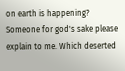on earth is happening? Someone for god's sake please explain to me. Which deserted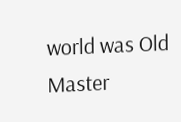world was Old Master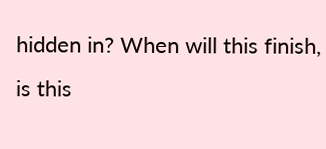hidden in? When will this finish, is this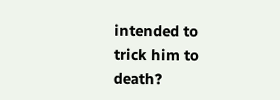intended to trick him to death?